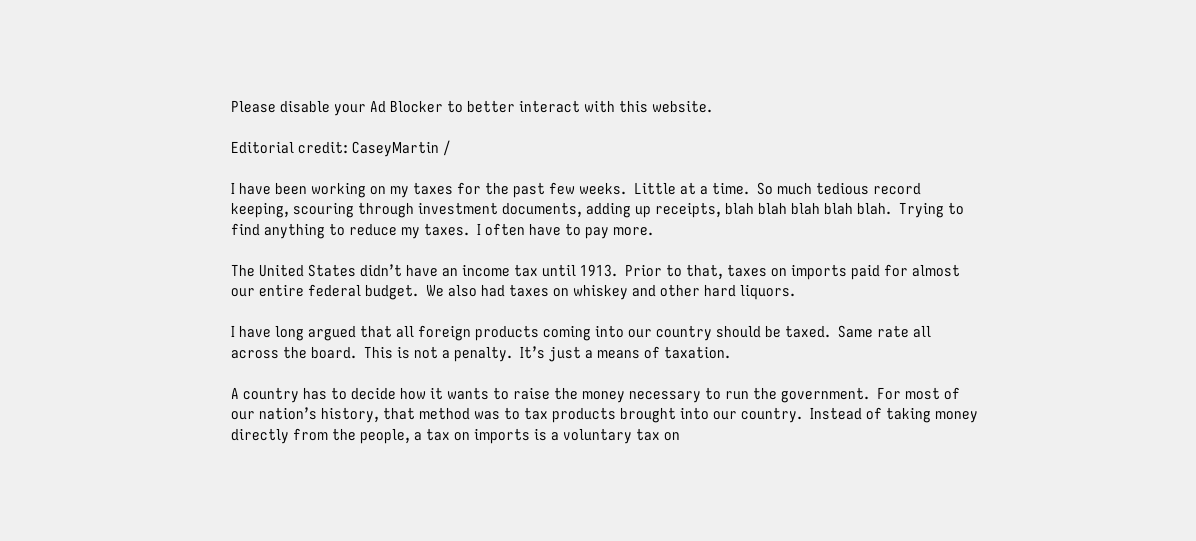Please disable your Ad Blocker to better interact with this website.

Editorial credit: CaseyMartin /

I have been working on my taxes for the past few weeks.  Little at a time.  So much tedious record keeping, scouring through investment documents, adding up receipts, blah blah blah blah blah.  Trying to find anything to reduce my taxes.  I often have to pay more.

The United States didn’t have an income tax until 1913.  Prior to that, taxes on imports paid for almost our entire federal budget.  We also had taxes on whiskey and other hard liquors.

I have long argued that all foreign products coming into our country should be taxed.  Same rate all across the board.  This is not a penalty.  It’s just a means of taxation.

A country has to decide how it wants to raise the money necessary to run the government.  For most of our nation’s history, that method was to tax products brought into our country.  Instead of taking money directly from the people, a tax on imports is a voluntary tax on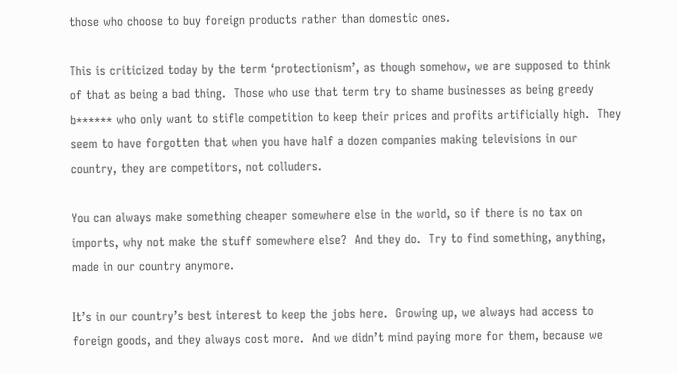those who choose to buy foreign products rather than domestic ones.

This is criticized today by the term ‘protectionism’, as though somehow, we are supposed to think of that as being a bad thing.  Those who use that term try to shame businesses as being greedy b****** who only want to stifle competition to keep their prices and profits artificially high.  They seem to have forgotten that when you have half a dozen companies making televisions in our country, they are competitors, not colluders.

You can always make something cheaper somewhere else in the world, so if there is no tax on imports, why not make the stuff somewhere else?  And they do.  Try to find something, anything, made in our country anymore.

It’s in our country’s best interest to keep the jobs here.  Growing up, we always had access to foreign goods, and they always cost more.  And we didn’t mind paying more for them, because we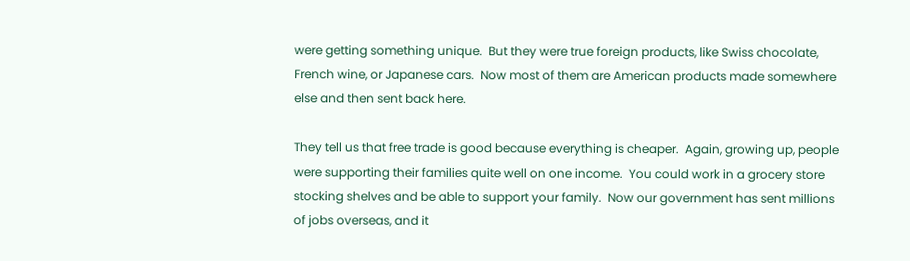were getting something unique.  But they were true foreign products, like Swiss chocolate, French wine, or Japanese cars.  Now most of them are American products made somewhere else and then sent back here.

They tell us that free trade is good because everything is cheaper.  Again, growing up, people were supporting their families quite well on one income.  You could work in a grocery store stocking shelves and be able to support your family.  Now our government has sent millions of jobs overseas, and it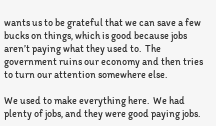wants us to be grateful that we can save a few bucks on things, which is good because jobs aren’t paying what they used to.  The government ruins our economy and then tries to turn our attention somewhere else.

We used to make everything here.  We had plenty of jobs, and they were good paying jobs.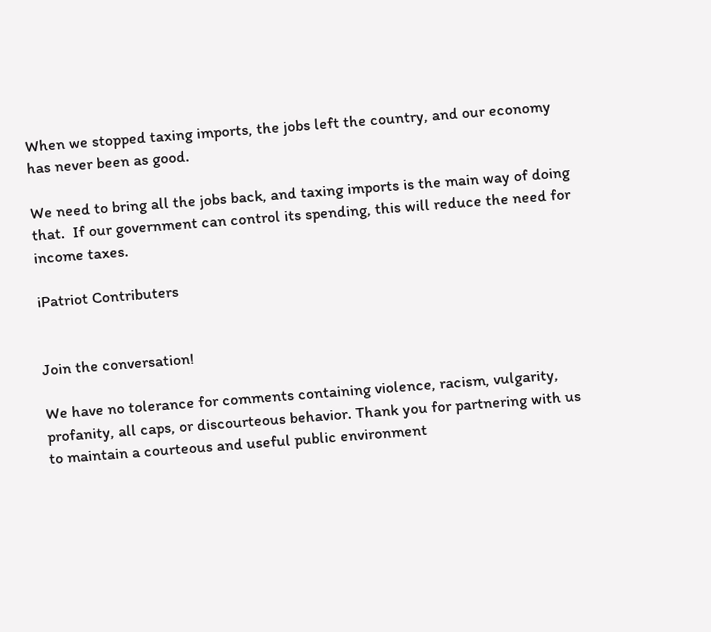When we stopped taxing imports, the jobs left the country, and our economy has never been as good.

We need to bring all the jobs back, and taxing imports is the main way of doing that.  If our government can control its spending, this will reduce the need for income taxes.

iPatriot Contributers


Join the conversation!

We have no tolerance for comments containing violence, racism, vulgarity, profanity, all caps, or discourteous behavior. Thank you for partnering with us to maintain a courteous and useful public environment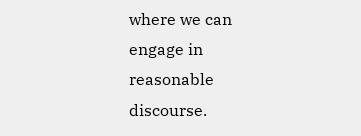where we can engage in reasonable discourse.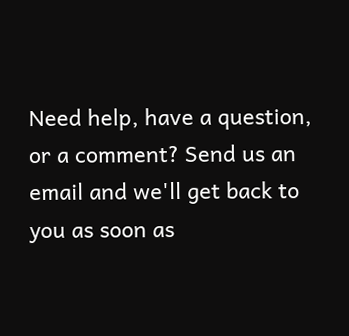Need help, have a question, or a comment? Send us an email and we'll get back to you as soon as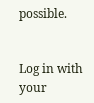possible.


Log in with your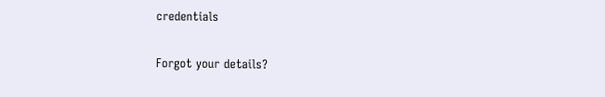credentials

Forgot your details?